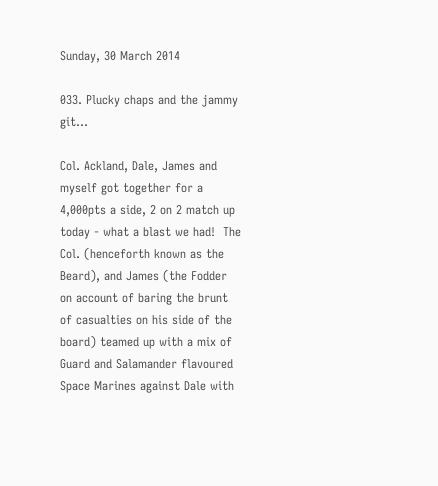Sunday, 30 March 2014

033. Plucky chaps and the jammy git...

Col. Ackland, Dale, James and myself got together for a 4,000pts a side, 2 on 2 match up today - what a blast we had!  The Col. (henceforth known as the Beard), and James (the Fodder on account of baring the brunt of casualties on his side of the board) teamed up with a mix of Guard and Salamander flavoured Space Marines against Dale with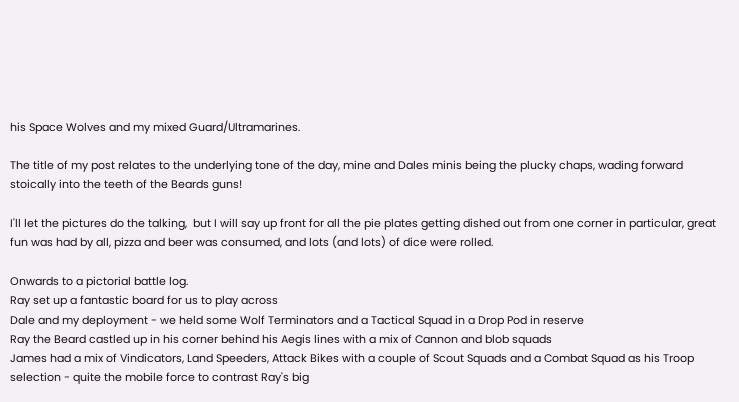his Space Wolves and my mixed Guard/Ultramarines.

The title of my post relates to the underlying tone of the day, mine and Dales minis being the plucky chaps, wading forward stoically into the teeth of the Beards guns!

I'll let the pictures do the talking,  but I will say up front for all the pie plates getting dished out from one corner in particular, great fun was had by all, pizza and beer was consumed, and lots (and lots) of dice were rolled.

Onwards to a pictorial battle log.
Ray set up a fantastic board for us to play across
Dale and my deployment - we held some Wolf Terminators and a Tactical Squad in a Drop Pod in reserve
Ray the Beard castled up in his corner behind his Aegis lines with a mix of Cannon and blob squads
James had a mix of Vindicators, Land Speeders, Attack Bikes with a couple of Scout Squads and a Combat Squad as his Troop selection - quite the mobile force to contrast Ray's big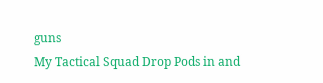guns
My Tactical Squad Drop Pods in and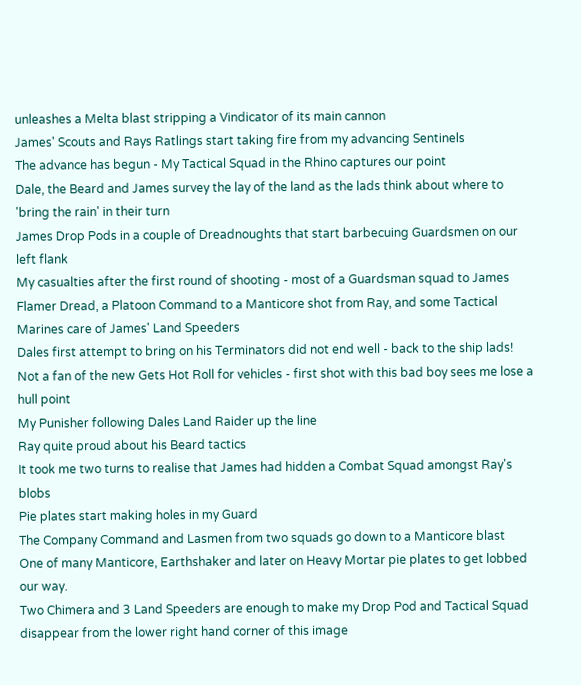unleashes a Melta blast stripping a Vindicator of its main cannon
James' Scouts and Rays Ratlings start taking fire from my advancing Sentinels
The advance has begun - My Tactical Squad in the Rhino captures our point
Dale, the Beard and James survey the lay of the land as the lads think about where to 'bring the rain' in their turn
James Drop Pods in a couple of Dreadnoughts that start barbecuing Guardsmen on our left flank
My casualties after the first round of shooting - most of a Guardsman squad to James Flamer Dread, a Platoon Command to a Manticore shot from Ray, and some Tactical Marines care of James' Land Speeders
Dales first attempt to bring on his Terminators did not end well - back to the ship lads!
Not a fan of the new Gets Hot Roll for vehicles - first shot with this bad boy sees me lose a hull point
My Punisher following Dales Land Raider up the line
Ray quite proud about his Beard tactics
It took me two turns to realise that James had hidden a Combat Squad amongst Ray's blobs
Pie plates start making holes in my Guard
The Company Command and Lasmen from two squads go down to a Manticore blast
One of many Manticore, Earthshaker and later on Heavy Mortar pie plates to get lobbed our way.
Two Chimera and 3 Land Speeders are enough to make my Drop Pod and Tactical Squad disappear from the lower right hand corner of this image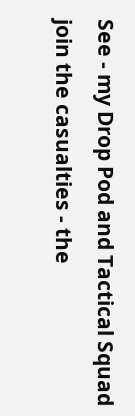See - my Drop Pod and Tactical Squad join the casualties - the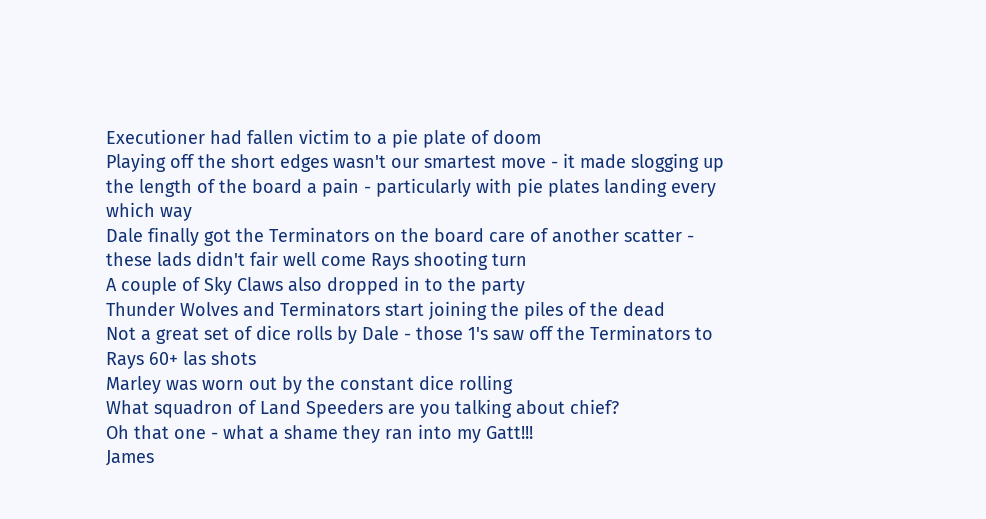Executioner had fallen victim to a pie plate of doom
Playing off the short edges wasn't our smartest move - it made slogging up the length of the board a pain - particularly with pie plates landing every which way
Dale finally got the Terminators on the board care of another scatter - these lads didn't fair well come Rays shooting turn
A couple of Sky Claws also dropped in to the party
Thunder Wolves and Terminators start joining the piles of the dead
Not a great set of dice rolls by Dale - those 1's saw off the Terminators to Rays 60+ las shots
Marley was worn out by the constant dice rolling
What squadron of Land Speeders are you talking about chief?
Oh that one - what a shame they ran into my Gatt!!!
James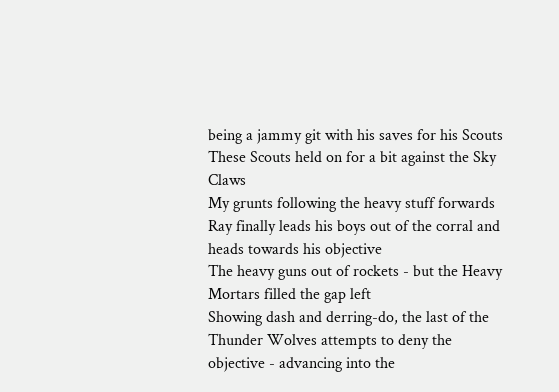being a jammy git with his saves for his Scouts
These Scouts held on for a bit against the Sky Claws
My grunts following the heavy stuff forwards
Ray finally leads his boys out of the corral and heads towards his objective
The heavy guns out of rockets - but the Heavy Mortars filled the gap left
Showing dash and derring-do, the last of the Thunder Wolves attempts to deny the objective - advancing into the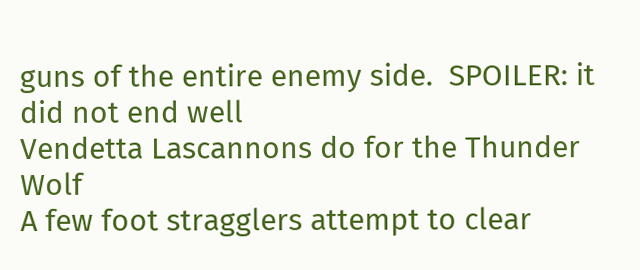guns of the entire enemy side.  SPOILER: it did not end well
Vendetta Lascannons do for the Thunder Wolf
A few foot stragglers attempt to clear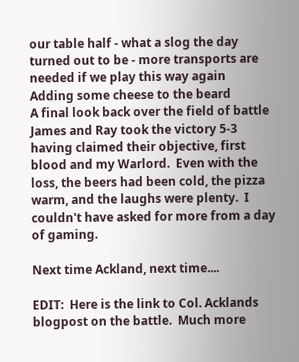our table half - what a slog the day turned out to be - more transports are needed if we play this way again
Adding some cheese to the beard
A final look back over the field of battle
James and Ray took the victory 5-3 having claimed their objective, first blood and my Warlord.  Even with the loss, the beers had been cold, the pizza warm, and the laughs were plenty.  I couldn't have asked for more from a day of gaming.

Next time Ackland, next time....

EDIT:  Here is the link to Col. Acklands blogpost on the battle.  Much more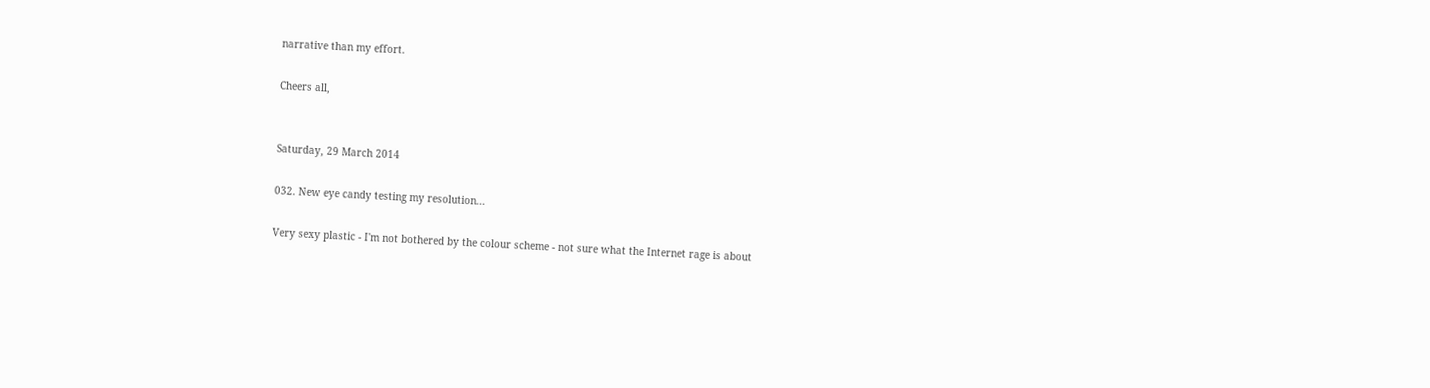narrative than my effort.

Cheers all,


Saturday, 29 March 2014

032. New eye candy testing my resolution...

Very sexy plastic - I'm not bothered by the colour scheme - not sure what the Internet rage is about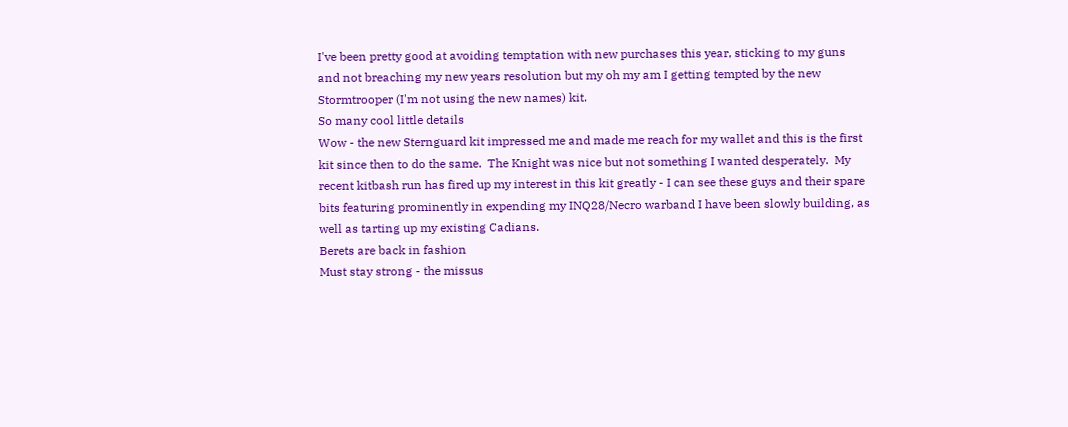I've been pretty good at avoiding temptation with new purchases this year, sticking to my guns and not breaching my new years resolution but my oh my am I getting tempted by the new Stormtrooper (I'm not using the new names) kit.
So many cool little details
Wow - the new Sternguard kit impressed me and made me reach for my wallet and this is the first kit since then to do the same.  The Knight was nice but not something I wanted desperately.  My recent kitbash run has fired up my interest in this kit greatly - I can see these guys and their spare bits featuring prominently in expending my INQ28/Necro warband I have been slowly building, as well as tarting up my existing Cadians.
Berets are back in fashion
Must stay strong - the missus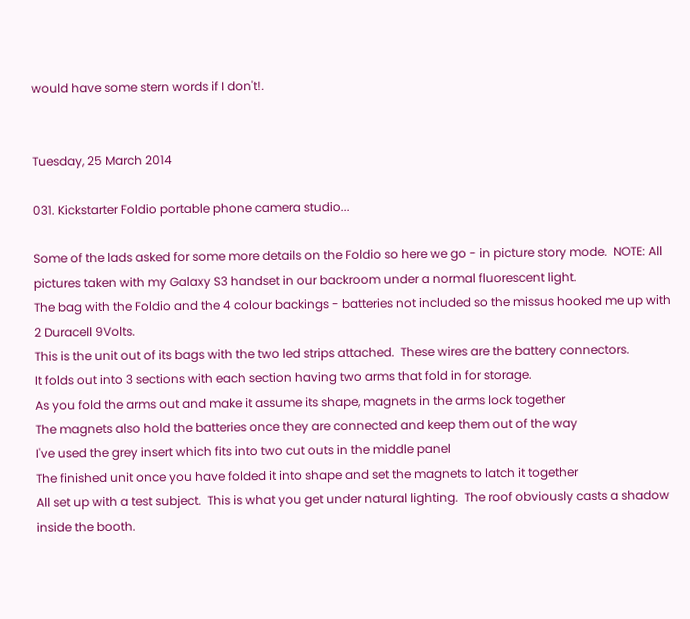would have some stern words if I don't!.


Tuesday, 25 March 2014

031. Kickstarter Foldio portable phone camera studio...

Some of the lads asked for some more details on the Foldio so here we go - in picture story mode.  NOTE: All pictures taken with my Galaxy S3 handset in our backroom under a normal fluorescent light.
The bag with the Foldio and the 4 colour backings - batteries not included so the missus hooked me up with 2 Duracell 9Volts.
This is the unit out of its bags with the two led strips attached.  These wires are the battery connectors.
It folds out into 3 sections with each section having two arms that fold in for storage.
As you fold the arms out and make it assume its shape, magnets in the arms lock together
The magnets also hold the batteries once they are connected and keep them out of the way
I've used the grey insert which fits into two cut outs in the middle panel
The finished unit once you have folded it into shape and set the magnets to latch it together
All set up with a test subject.  This is what you get under natural lighting.  The roof obviously casts a shadow inside the booth.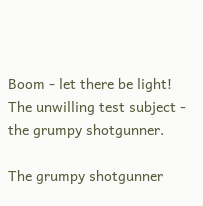Boom - let there be light!
The unwilling test subject - the grumpy shotgunner.

The grumpy shotgunner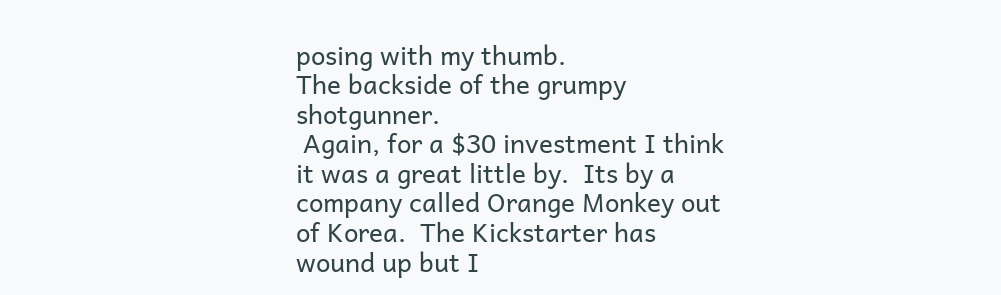posing with my thumb.
The backside of the grumpy shotgunner.
 Again, for a $30 investment I think it was a great little by.  Its by a company called Orange Monkey out of Korea.  The Kickstarter has wound up but I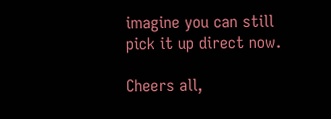imagine you can still pick it up direct now.

Cheers all,